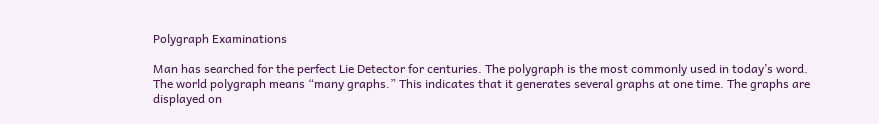Polygraph Examinations

Man has searched for the perfect Lie Detector for centuries. The polygraph is the most commonly used in today’s word. The world polygraph means “many graphs.” This indicates that it generates several graphs at one time. The graphs are displayed on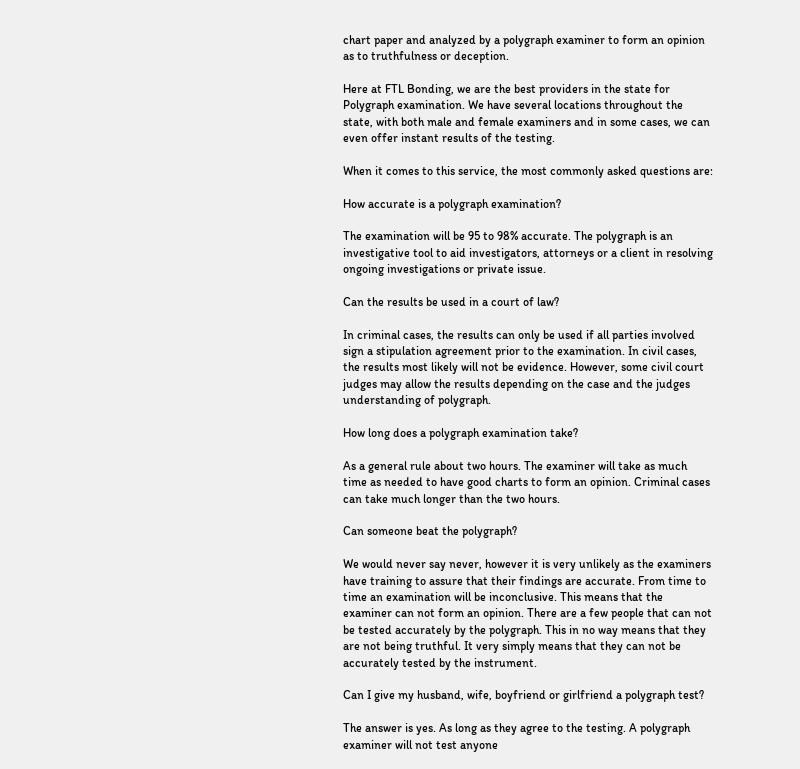chart paper and analyzed by a polygraph examiner to form an opinion as to truthfulness or deception.

Here at FTL Bonding, we are the best providers in the state for Polygraph examination. We have several locations throughout the state, with both male and female examiners and in some cases, we can even offer instant results of the testing.

When it comes to this service, the most commonly asked questions are:

How accurate is a polygraph examination?

The examination will be 95 to 98% accurate. The polygraph is an investigative tool to aid investigators, attorneys or a client in resolving ongoing investigations or private issue.

Can the results be used in a court of law?

In criminal cases, the results can only be used if all parties involved sign a stipulation agreement prior to the examination. In civil cases, the results most likely will not be evidence. However, some civil court judges may allow the results depending on the case and the judges understanding of polygraph.

How long does a polygraph examination take?

As a general rule about two hours. The examiner will take as much time as needed to have good charts to form an opinion. Criminal cases can take much longer than the two hours.

Can someone beat the polygraph?

We would never say never, however it is very unlikely as the examiners have training to assure that their findings are accurate. From time to time an examination will be inconclusive. This means that the examiner can not form an opinion. There are a few people that can not be tested accurately by the polygraph. This in no way means that they are not being truthful. It very simply means that they can not be accurately tested by the instrument.

Can I give my husband, wife, boyfriend or girlfriend a polygraph test?

The answer is yes. As long as they agree to the testing. A polygraph examiner will not test anyone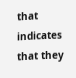that indicates that they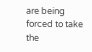are being forced to take the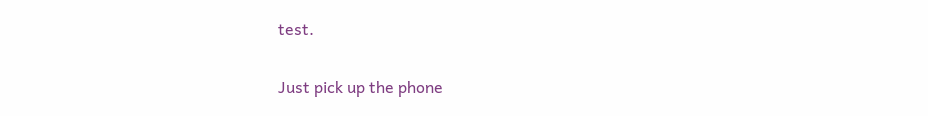test.


Just pick up the phone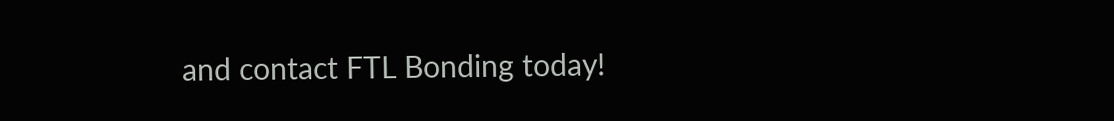and contact FTL Bonding today!